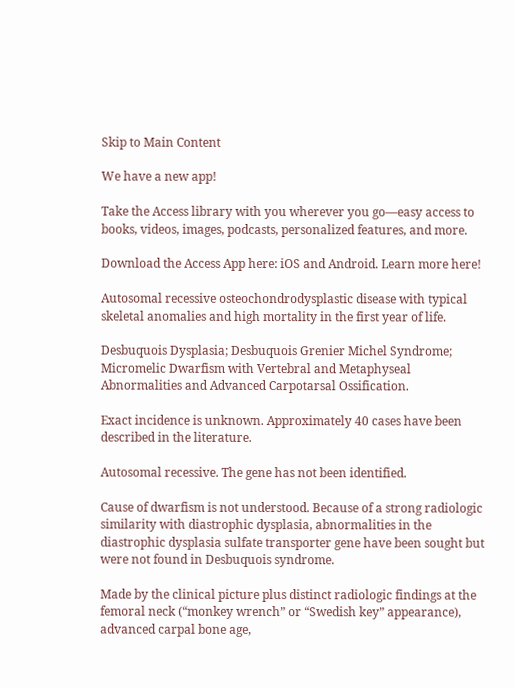Skip to Main Content

We have a new app!

Take the Access library with you wherever you go—easy access to books, videos, images, podcasts, personalized features, and more.

Download the Access App here: iOS and Android. Learn more here!

Autosomal recessive osteochondrodysplastic disease with typical skeletal anomalies and high mortality in the first year of life.

Desbuquois Dysplasia; Desbuquois Grenier Michel Syndrome; Micromelic Dwarfism with Vertebral and Metaphyseal Abnormalities and Advanced Carpotarsal Ossification.

Exact incidence is unknown. Approximately 40 cases have been described in the literature.

Autosomal recessive. The gene has not been identified.

Cause of dwarfism is not understood. Because of a strong radiologic similarity with diastrophic dysplasia, abnormalities in the diastrophic dysplasia sulfate transporter gene have been sought but were not found in Desbuquois syndrome.

Made by the clinical picture plus distinct radiologic findings at the femoral neck (“monkey wrench” or “Swedish key” appearance), advanced carpal bone age,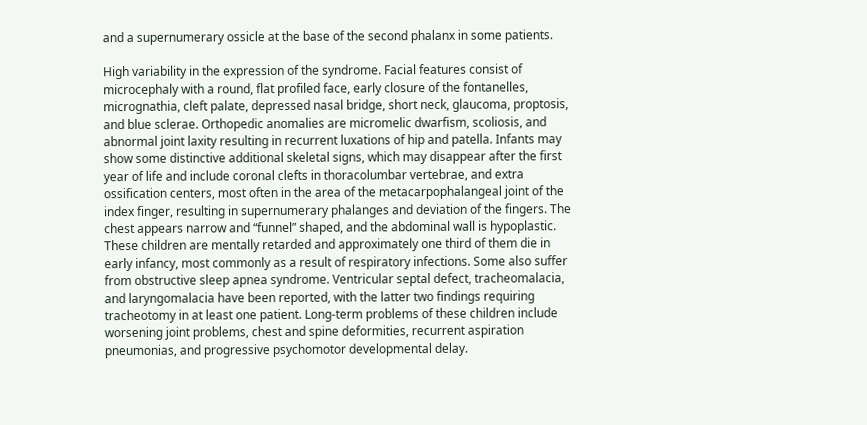and a supernumerary ossicle at the base of the second phalanx in some patients.

High variability in the expression of the syndrome. Facial features consist of microcephaly with a round, flat profiled face, early closure of the fontanelles, micrognathia, cleft palate, depressed nasal bridge, short neck, glaucoma, proptosis, and blue sclerae. Orthopedic anomalies are micromelic dwarfism, scoliosis, and abnormal joint laxity resulting in recurrent luxations of hip and patella. Infants may show some distinctive additional skeletal signs, which may disappear after the first year of life and include coronal clefts in thoracolumbar vertebrae, and extra ossification centers, most often in the area of the metacarpophalangeal joint of the index finger, resulting in supernumerary phalanges and deviation of the fingers. The chest appears narrow and “funnel” shaped, and the abdominal wall is hypoplastic. These children are mentally retarded and approximately one third of them die in early infancy, most commonly as a result of respiratory infections. Some also suffer from obstructive sleep apnea syndrome. Ventricular septal defect, tracheomalacia, and laryngomalacia have been reported, with the latter two findings requiring tracheotomy in at least one patient. Long-term problems of these children include worsening joint problems, chest and spine deformities, recurrent aspiration pneumonias, and progressive psychomotor developmental delay.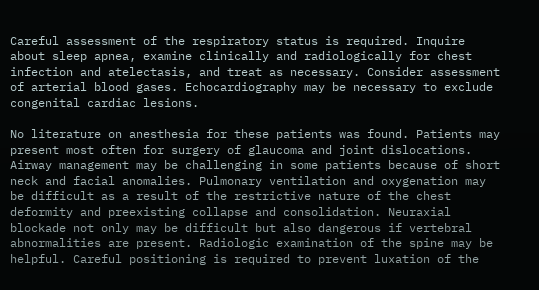Careful assessment of the respiratory status is required. Inquire about sleep apnea, examine clinically and radiologically for chest infection and atelectasis, and treat as necessary. Consider assessment of arterial blood gases. Echocardiography may be necessary to exclude congenital cardiac lesions.

No literature on anesthesia for these patients was found. Patients may present most often for surgery of glaucoma and joint dislocations. Airway management may be challenging in some patients because of short neck and facial anomalies. Pulmonary ventilation and oxygenation may be difficult as a result of the restrictive nature of the chest deformity and preexisting collapse and consolidation. Neuraxial blockade not only may be difficult but also dangerous if vertebral abnormalities are present. Radiologic examination of the spine may be helpful. Careful positioning is required to prevent luxation of the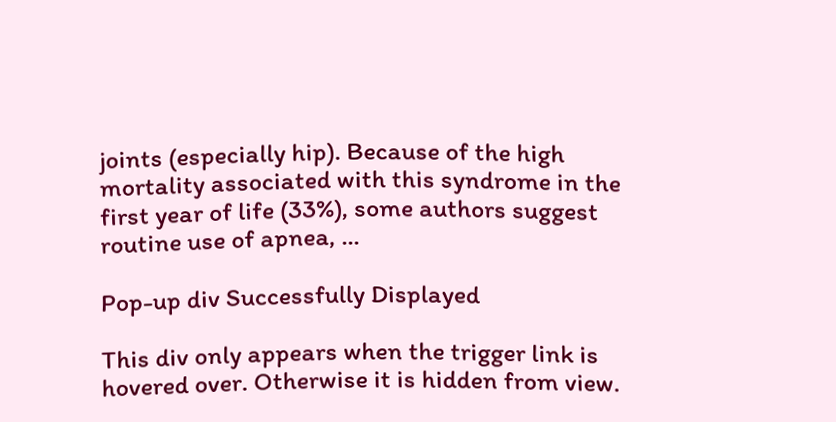joints (especially hip). Because of the high mortality associated with this syndrome in the first year of life (33%), some authors suggest routine use of apnea, ...

Pop-up div Successfully Displayed

This div only appears when the trigger link is hovered over. Otherwise it is hidden from view.